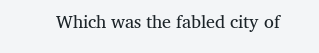Which was the fabled city of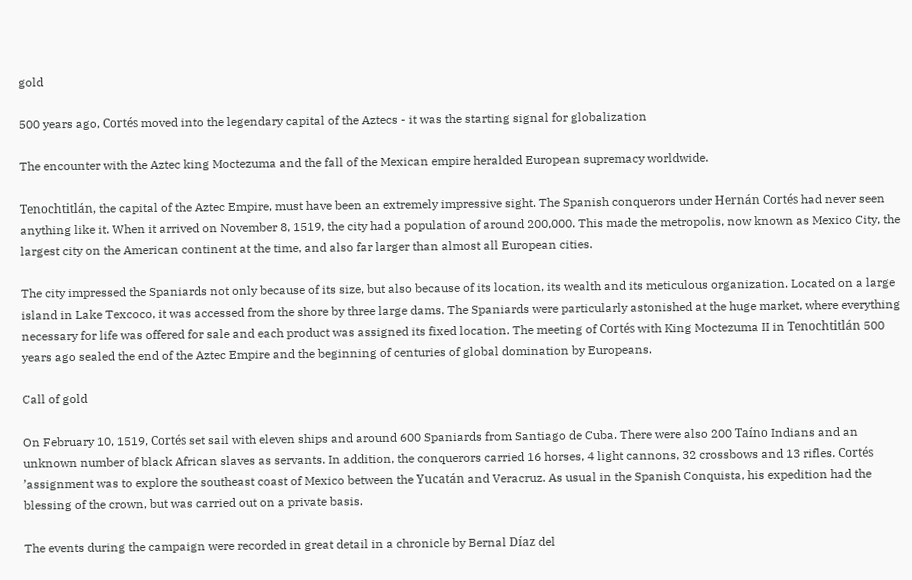gold

500 years ago, Cortés moved into the legendary capital of the Aztecs - it was the starting signal for globalization

The encounter with the Aztec king Moctezuma and the fall of the Mexican empire heralded European supremacy worldwide.

Tenochtitlán, the capital of the Aztec Empire, must have been an extremely impressive sight. The Spanish conquerors under Hernán Cortés had never seen anything like it. When it arrived on November 8, 1519, the city had a population of around 200,000. This made the metropolis, now known as Mexico City, the largest city on the American continent at the time, and also far larger than almost all European cities.

The city impressed the Spaniards not only because of its size, but also because of its location, its wealth and its meticulous organization. Located on a large island in Lake Texcoco, it was accessed from the shore by three large dams. The Spaniards were particularly astonished at the huge market, where everything necessary for life was offered for sale and each product was assigned its fixed location. The meeting of Cortés with King Moctezuma II in Tenochtitlán 500 years ago sealed the end of the Aztec Empire and the beginning of centuries of global domination by Europeans.

Call of gold

On February 10, 1519, Cortés set sail with eleven ships and around 600 Spaniards from Santiago de Cuba. There were also 200 Taíno Indians and an unknown number of black African slaves as servants. In addition, the conquerors carried 16 horses, 4 light cannons, 32 crossbows and 13 rifles. Cortés ’assignment was to explore the southeast coast of Mexico between the Yucatán and Veracruz. As usual in the Spanish Conquista, his expedition had the blessing of the crown, but was carried out on a private basis.

The events during the campaign were recorded in great detail in a chronicle by Bernal Díaz del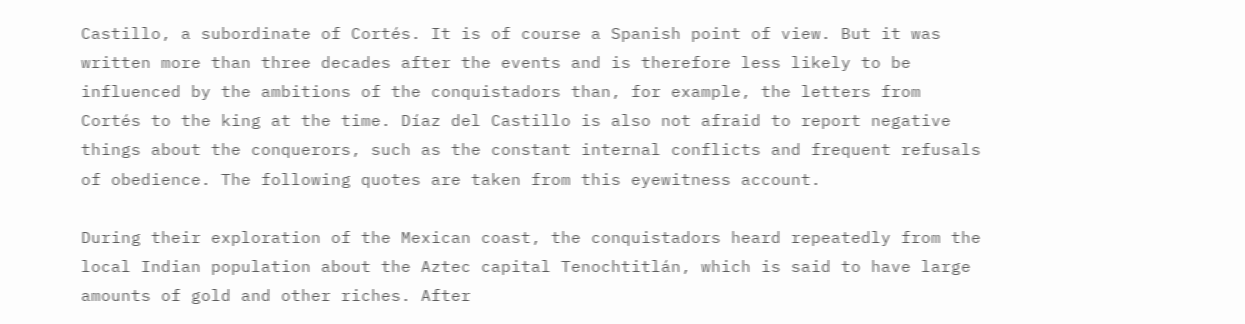Castillo, a subordinate of Cortés. It is of course a Spanish point of view. But it was written more than three decades after the events and is therefore less likely to be influenced by the ambitions of the conquistadors than, for example, the letters from Cortés to the king at the time. Díaz del Castillo is also not afraid to report negative things about the conquerors, such as the constant internal conflicts and frequent refusals of obedience. The following quotes are taken from this eyewitness account.

During their exploration of the Mexican coast, the conquistadors heard repeatedly from the local Indian population about the Aztec capital Tenochtitlán, which is said to have large amounts of gold and other riches. After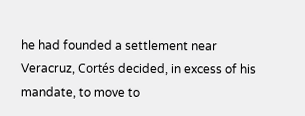he had founded a settlement near Veracruz, Cortés decided, in excess of his mandate, to move to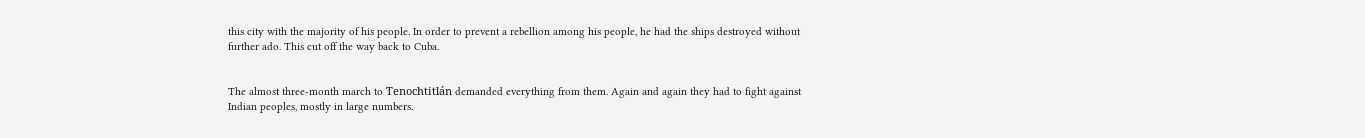this city with the majority of his people. In order to prevent a rebellion among his people, he had the ships destroyed without further ado. This cut off the way back to Cuba.


The almost three-month march to Tenochtitlán demanded everything from them. Again and again they had to fight against Indian peoples, mostly in large numbers.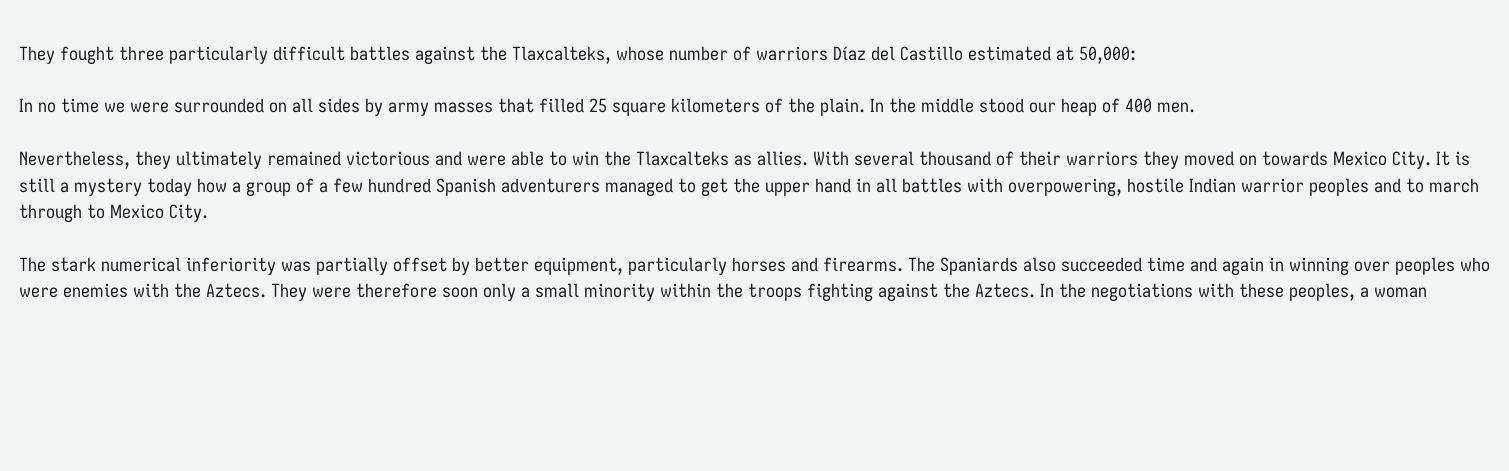They fought three particularly difficult battles against the Tlaxcalteks, whose number of warriors Díaz del Castillo estimated at 50,000:

In no time we were surrounded on all sides by army masses that filled 25 square kilometers of the plain. In the middle stood our heap of 400 men.

Nevertheless, they ultimately remained victorious and were able to win the Tlaxcalteks as allies. With several thousand of their warriors they moved on towards Mexico City. It is still a mystery today how a group of a few hundred Spanish adventurers managed to get the upper hand in all battles with overpowering, hostile Indian warrior peoples and to march through to Mexico City.

The stark numerical inferiority was partially offset by better equipment, particularly horses and firearms. The Spaniards also succeeded time and again in winning over peoples who were enemies with the Aztecs. They were therefore soon only a small minority within the troops fighting against the Aztecs. In the negotiations with these peoples, a woman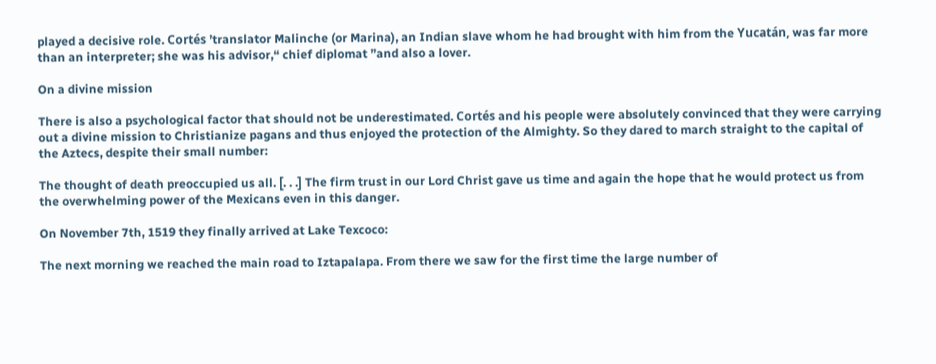played a decisive role. Cortés ’translator Malinche (or Marina), an Indian slave whom he had brought with him from the Yucatán, was far more than an interpreter; she was his advisor,“ chief diplomat ”and also a lover.

On a divine mission

There is also a psychological factor that should not be underestimated. Cortés and his people were absolutely convinced that they were carrying out a divine mission to Christianize pagans and thus enjoyed the protection of the Almighty. So they dared to march straight to the capital of the Aztecs, despite their small number:

The thought of death preoccupied us all. [. . .] The firm trust in our Lord Christ gave us time and again the hope that he would protect us from the overwhelming power of the Mexicans even in this danger.

On November 7th, 1519 they finally arrived at Lake Texcoco:

The next morning we reached the main road to Iztapalapa. From there we saw for the first time the large number of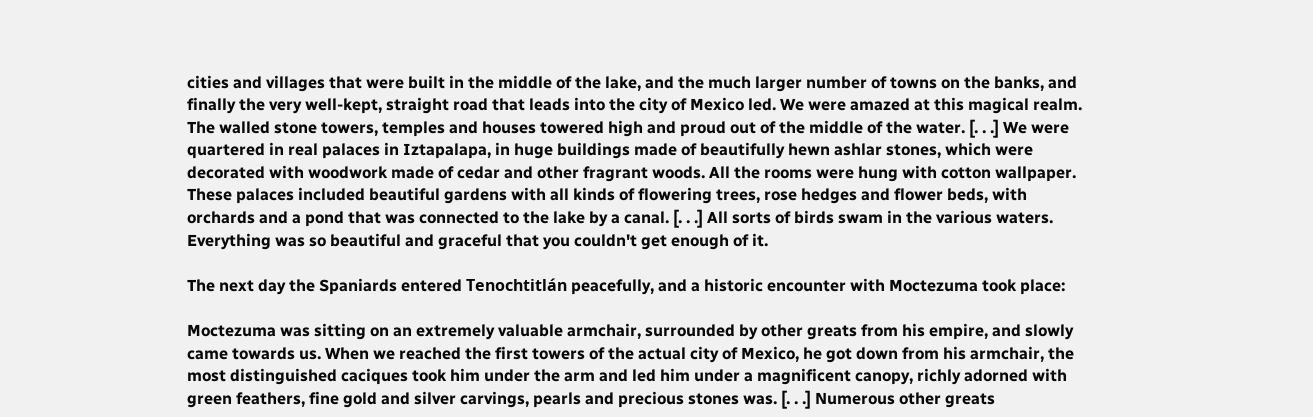cities and villages that were built in the middle of the lake, and the much larger number of towns on the banks, and finally the very well-kept, straight road that leads into the city of Mexico led. We were amazed at this magical realm. The walled stone towers, temples and houses towered high and proud out of the middle of the water. [. . .] We were quartered in real palaces in Iztapalapa, in huge buildings made of beautifully hewn ashlar stones, which were decorated with woodwork made of cedar and other fragrant woods. All the rooms were hung with cotton wallpaper. These palaces included beautiful gardens with all kinds of flowering trees, rose hedges and flower beds, with orchards and a pond that was connected to the lake by a canal. [. . .] All sorts of birds swam in the various waters. Everything was so beautiful and graceful that you couldn't get enough of it.

The next day the Spaniards entered Tenochtitlán peacefully, and a historic encounter with Moctezuma took place:

Moctezuma was sitting on an extremely valuable armchair, surrounded by other greats from his empire, and slowly came towards us. When we reached the first towers of the actual city of Mexico, he got down from his armchair, the most distinguished caciques took him under the arm and led him under a magnificent canopy, richly adorned with green feathers, fine gold and silver carvings, pearls and precious stones was. [. . .] Numerous other greats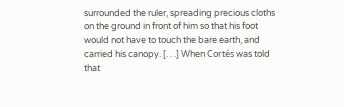surrounded the ruler, spreading precious cloths on the ground in front of him so that his foot would not have to touch the bare earth, and carried his canopy. [. . .] When Cortés was told that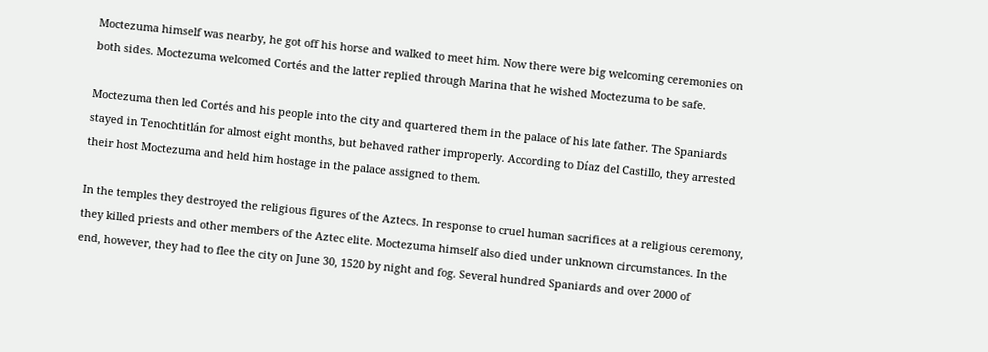Moctezuma himself was nearby, he got off his horse and walked to meet him. Now there were big welcoming ceremonies on both sides. Moctezuma welcomed Cortés and the latter replied through Marina that he wished Moctezuma to be safe.

Moctezuma then led Cortés and his people into the city and quartered them in the palace of his late father. The Spaniards stayed in Tenochtitlán for almost eight months, but behaved rather improperly. According to Díaz del Castillo, they arrested their host Moctezuma and held him hostage in the palace assigned to them.

In the temples they destroyed the religious figures of the Aztecs. In response to cruel human sacrifices at a religious ceremony, they killed priests and other members of the Aztec elite. Moctezuma himself also died under unknown circumstances. In the end, however, they had to flee the city on June 30, 1520 by night and fog. Several hundred Spaniards and over 2000 of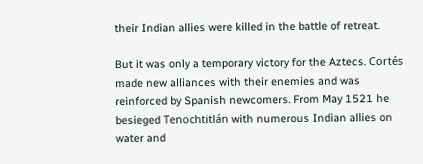their Indian allies were killed in the battle of retreat.

But it was only a temporary victory for the Aztecs. Cortés made new alliances with their enemies and was reinforced by Spanish newcomers. From May 1521 he besieged Tenochtitlán with numerous Indian allies on water and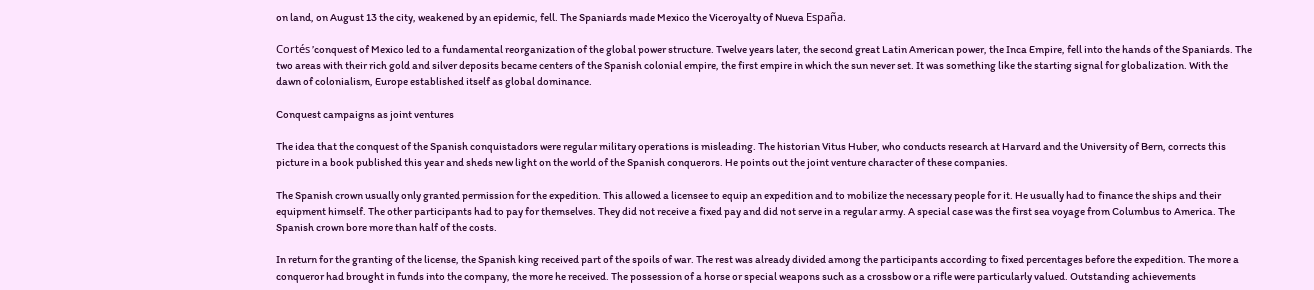on land, on August 13 the city, weakened by an epidemic, fell. The Spaniards made Mexico the Viceroyalty of Nueva España.

Cortés ’conquest of Mexico led to a fundamental reorganization of the global power structure. Twelve years later, the second great Latin American power, the Inca Empire, fell into the hands of the Spaniards. The two areas with their rich gold and silver deposits became centers of the Spanish colonial empire, the first empire in which the sun never set. It was something like the starting signal for globalization. With the dawn of colonialism, Europe established itself as global dominance.

Conquest campaigns as joint ventures

The idea that the conquest of the Spanish conquistadors were regular military operations is misleading. The historian Vitus Huber, who conducts research at Harvard and the University of Bern, corrects this picture in a book published this year and sheds new light on the world of the Spanish conquerors. He points out the joint venture character of these companies.

The Spanish crown usually only granted permission for the expedition. This allowed a licensee to equip an expedition and to mobilize the necessary people for it. He usually had to finance the ships and their equipment himself. The other participants had to pay for themselves. They did not receive a fixed pay and did not serve in a regular army. A special case was the first sea voyage from Columbus to America. The Spanish crown bore more than half of the costs.

In return for the granting of the license, the Spanish king received part of the spoils of war. The rest was already divided among the participants according to fixed percentages before the expedition. The more a conqueror had brought in funds into the company, the more he received. The possession of a horse or special weapons such as a crossbow or a rifle were particularly valued. Outstanding achievements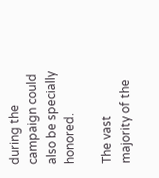during the campaign could also be specially honored.

The vast majority of the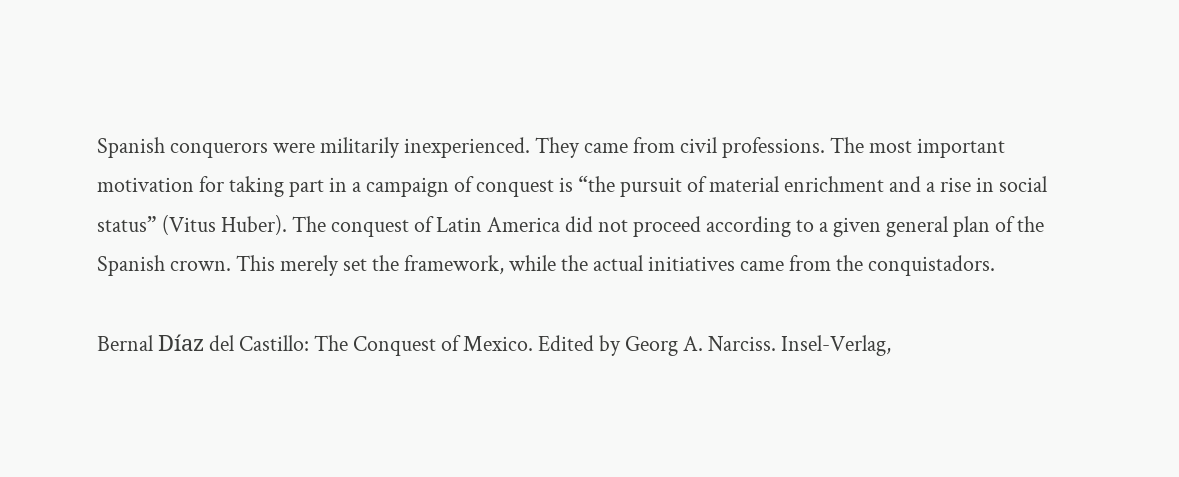Spanish conquerors were militarily inexperienced. They came from civil professions. The most important motivation for taking part in a campaign of conquest is “the pursuit of material enrichment and a rise in social status” (Vitus Huber). The conquest of Latin America did not proceed according to a given general plan of the Spanish crown. This merely set the framework, while the actual initiatives came from the conquistadors.

Bernal Díaz del Castillo: The Conquest of Mexico. Edited by Georg A. Narciss. Insel-Verlag,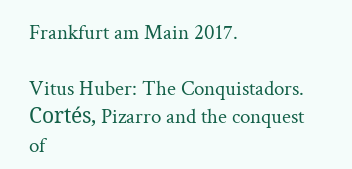Frankfurt am Main 2017.

Vitus Huber: The Conquistadors. Cortés, Pizarro and the conquest of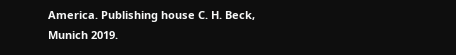America. Publishing house C. H. Beck, Munich 2019.